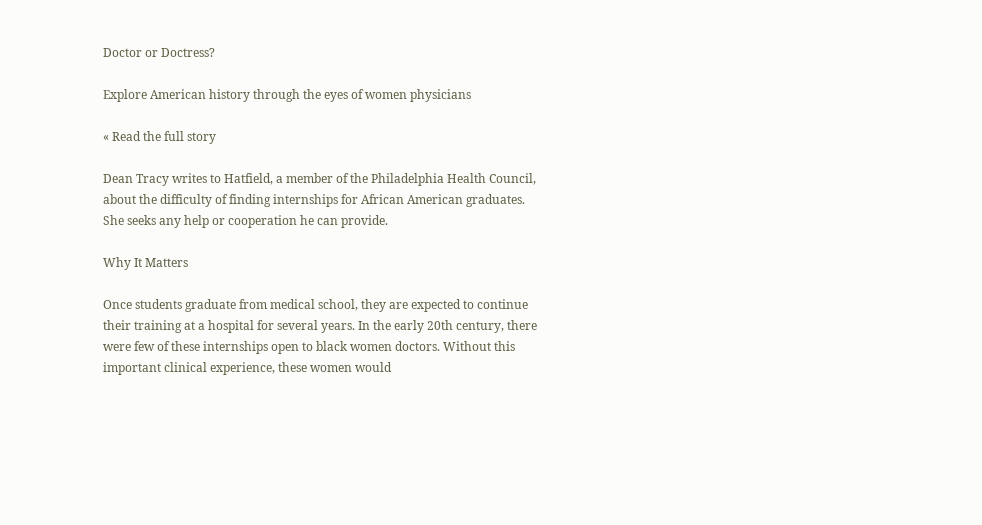Doctor or Doctress?

Explore American history through the eyes of women physicians

« Read the full story

Dean Tracy writes to Hatfield, a member of the Philadelphia Health Council, about the difficulty of finding internships for African American graduates. She seeks any help or cooperation he can provide.

Why It Matters

Once students graduate from medical school, they are expected to continue their training at a hospital for several years. In the early 20th century, there were few of these internships open to black women doctors. Without this important clinical experience, these women would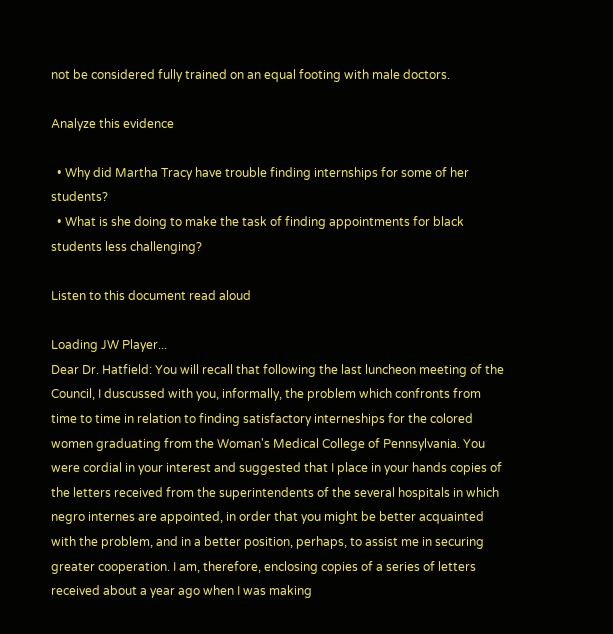not be considered fully trained on an equal footing with male doctors.

Analyze this evidence

  • Why did Martha Tracy have trouble finding internships for some of her students?
  • What is she doing to make the task of finding appointments for black students less challenging?

Listen to this document read aloud

Loading JW Player...
Dear Dr. Hatfield: You will recall that following the last luncheon meeting of the Council, I duscussed with you, informally, the problem which confronts from time to time in relation to finding satisfactory interneships for the colored women graduating from the Woman's Medical College of Pennsylvania. You were cordial in your interest and suggested that I place in your hands copies of the letters received from the superintendents of the several hospitals in which negro internes are appointed, in order that you might be better acquainted with the problem, and in a better position, perhaps, to assist me in securing greater cooperation. I am, therefore, enclosing copies of a series of letters received about a year ago when I was making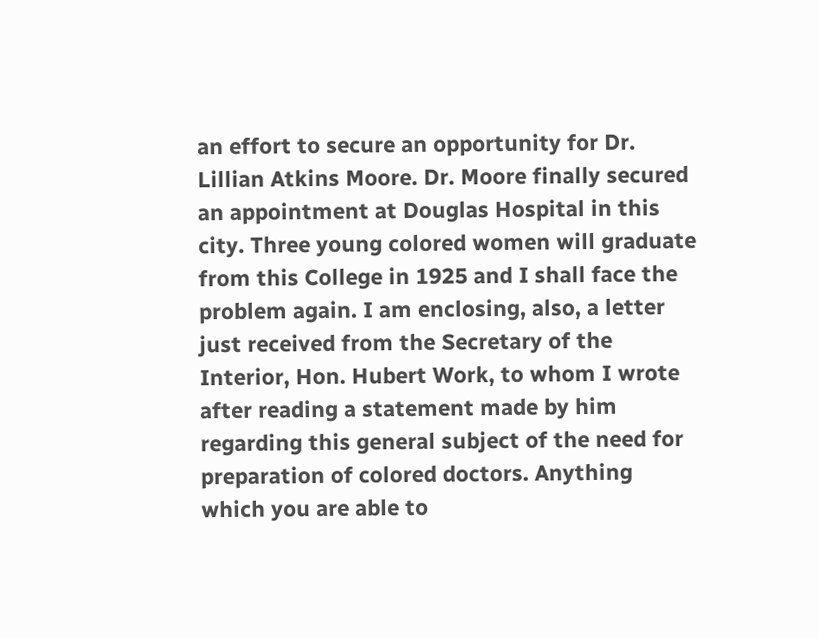an effort to secure an opportunity for Dr. Lillian Atkins Moore. Dr. Moore finally secured an appointment at Douglas Hospital in this city. Three young colored women will graduate from this College in 1925 and I shall face the problem again. I am enclosing, also, a letter just received from the Secretary of the Interior, Hon. Hubert Work, to whom I wrote after reading a statement made by him regarding this general subject of the need for preparation of colored doctors. Anything which you are able to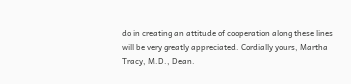do in creating an attitude of cooperation along these lines will be very greatly appreciated. Cordially yours, Martha Tracy, M.D., Dean.